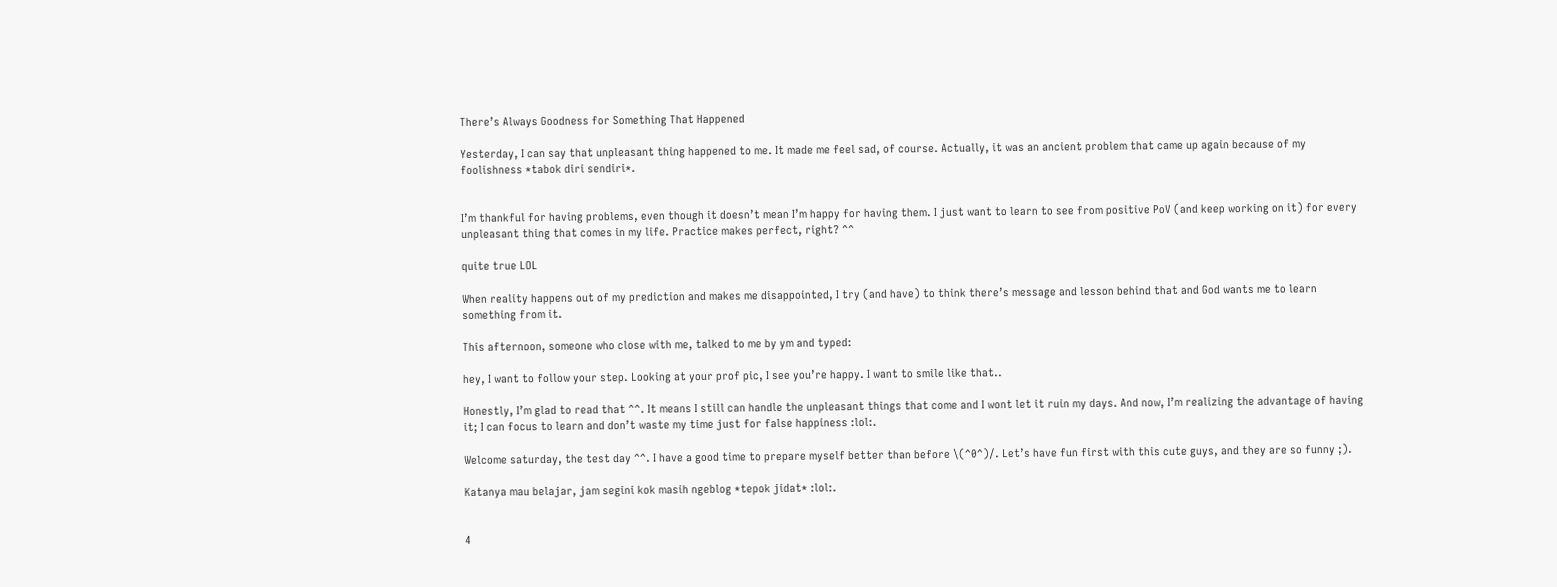There’s Always Goodness for Something That Happened

Yesterday, I can say that unpleasant thing happened to me. It made me feel sad, of course. Actually, it was an ancient problem that came up again because of my foolishness *tabok diri sendiri*.


I’m thankful for having problems, even though it doesn’t mean I’m happy for having them. I just want to learn to see from positive PoV (and keep working on it) for every unpleasant thing that comes in my life. Practice makes perfect, right? ^^

quite true LOL

When reality happens out of my prediction and makes me disappointed, I try (and have) to think there’s message and lesson behind that and God wants me to learn something from it.

This afternoon, someone who close with me, talked to me by ym and typed:

hey, I want to follow your step. Looking at your prof pic, I see you’re happy. I want to smile like that..

Honestly, I’m glad to read that ^^. It means I still can handle the unpleasant things that come and I wont let it ruin my days. And now, I’m realizing the advantage of having it; I can focus to learn and don’t waste my time just for false happiness :lol:.

Welcome saturday, the test day ^^. I have a good time to prepare myself better than before \(^0^)/. Let’s have fun first with this cute guys, and they are so funny ;).

Katanya mau belajar, jam segini kok masih ngeblog *tepok jidat* :lol:.


4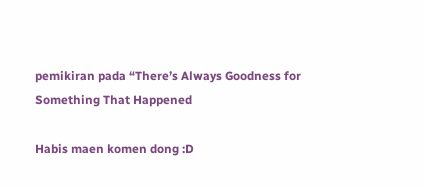pemikiran pada “There’s Always Goodness for Something That Happened

Habis maen komen dong :D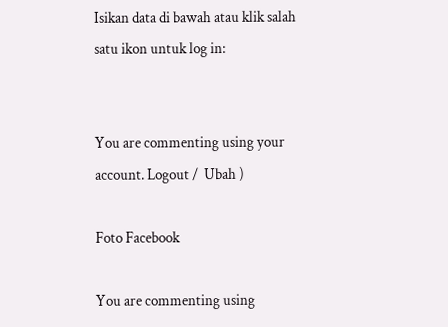Isikan data di bawah atau klik salah satu ikon untuk log in:


You are commenting using your account. Logout /  Ubah )

Foto Facebook

You are commenting using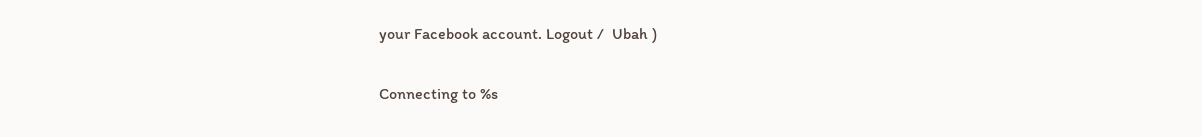your Facebook account. Logout /  Ubah )

Connecting to %s